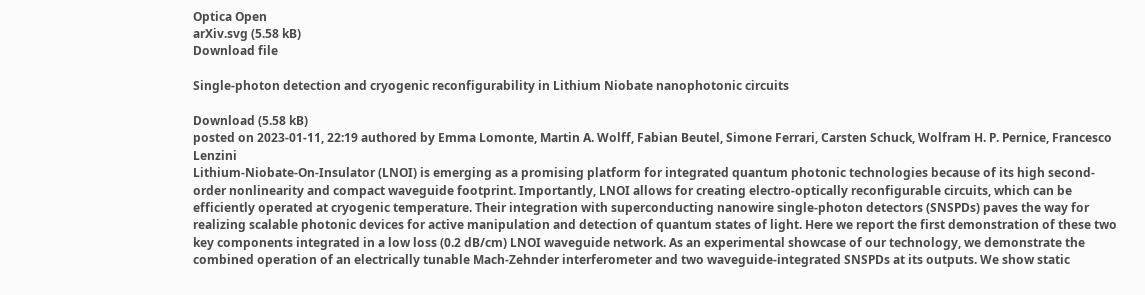Optica Open
arXiv.svg (5.58 kB)
Download file

Single-photon detection and cryogenic reconfigurability in Lithium Niobate nanophotonic circuits

Download (5.58 kB)
posted on 2023-01-11, 22:19 authored by Emma Lomonte, Martin A. Wolff, Fabian Beutel, Simone Ferrari, Carsten Schuck, Wolfram H. P. Pernice, Francesco Lenzini
Lithium-Niobate-On-Insulator (LNOI) is emerging as a promising platform for integrated quantum photonic technologies because of its high second-order nonlinearity and compact waveguide footprint. Importantly, LNOI allows for creating electro-optically reconfigurable circuits, which can be efficiently operated at cryogenic temperature. Their integration with superconducting nanowire single-photon detectors (SNSPDs) paves the way for realizing scalable photonic devices for active manipulation and detection of quantum states of light. Here we report the first demonstration of these two key components integrated in a low loss (0.2 dB/cm) LNOI waveguide network. As an experimental showcase of our technology, we demonstrate the combined operation of an electrically tunable Mach-Zehnder interferometer and two waveguide-integrated SNSPDs at its outputs. We show static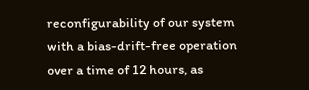reconfigurability of our system with a bias-drift-free operation over a time of 12 hours, as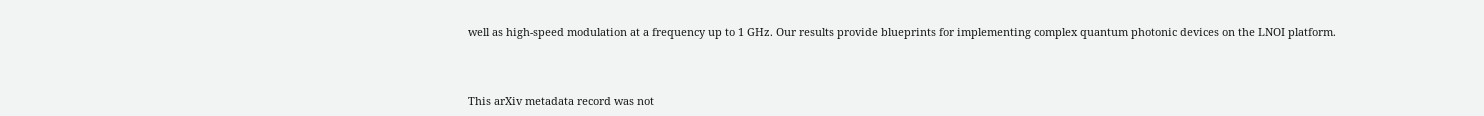well as high-speed modulation at a frequency up to 1 GHz. Our results provide blueprints for implementing complex quantum photonic devices on the LNOI platform.



This arXiv metadata record was not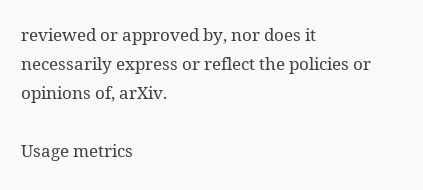reviewed or approved by, nor does it necessarily express or reflect the policies or opinions of, arXiv.

Usage metrics